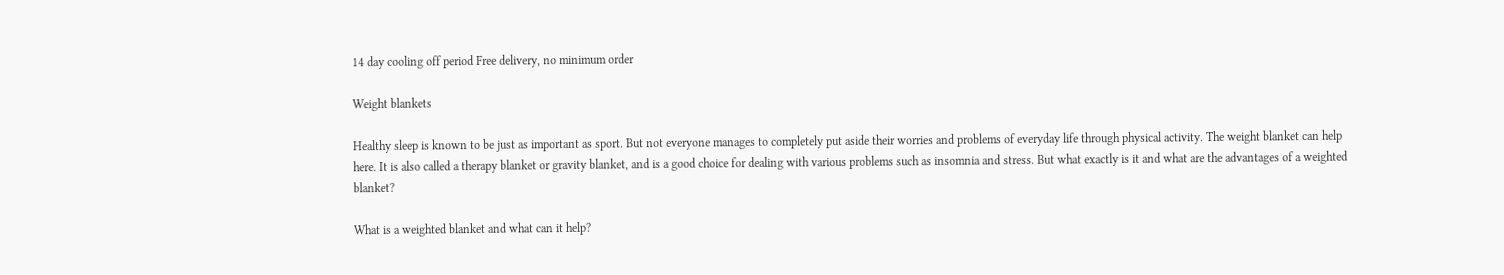14 day cooling off period Free delivery, no minimum order

Weight blankets

Healthy sleep is known to be just as important as sport. But not everyone manages to completely put aside their worries and problems of everyday life through physical activity. The weight blanket can help here. It is also called a therapy blanket or gravity blanket, and is a good choice for dealing with various problems such as insomnia and stress. But what exactly is it and what are the advantages of a weighted blanket?

What is a weighted blanket and what can it help?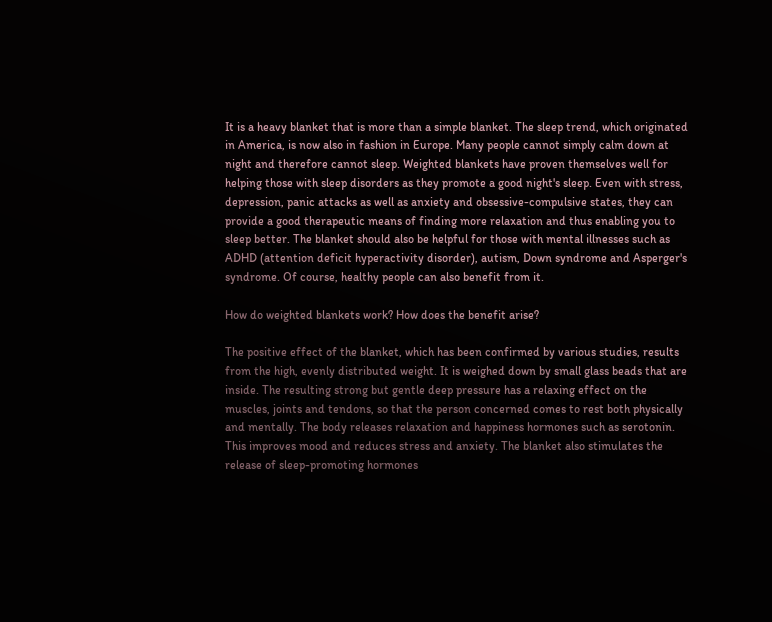It is a heavy blanket that is more than a simple blanket. The sleep trend, which originated in America, is now also in fashion in Europe. Many people cannot simply calm down at night and therefore cannot sleep. Weighted blankets have proven themselves well for helping those with sleep disorders as they promote a good night's sleep. Even with stress, depression, panic attacks as well as anxiety and obsessive-compulsive states, they can provide a good therapeutic means of finding more relaxation and thus enabling you to sleep better. The blanket should also be helpful for those with mental illnesses such as ADHD (attention deficit hyperactivity disorder), autism, Down syndrome and Asperger's syndrome. Of course, healthy people can also benefit from it.

How do weighted blankets work? How does the benefit arise?

The positive effect of the blanket, which has been confirmed by various studies, results from the high, evenly distributed weight. It is weighed down by small glass beads that are inside. The resulting strong but gentle deep pressure has a relaxing effect on the muscles, joints and tendons, so that the person concerned comes to rest both physically and mentally. The body releases relaxation and happiness hormones such as serotonin. This improves mood and reduces stress and anxiety. The blanket also stimulates the release of sleep-promoting hormones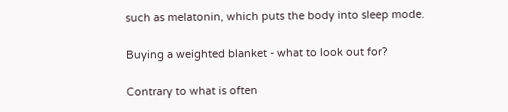such as melatonin, which puts the body into sleep mode.

Buying a weighted blanket - what to look out for?

Contrary to what is often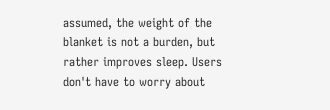assumed, the weight of the blanket is not a burden, but rather improves sleep. Users don't have to worry about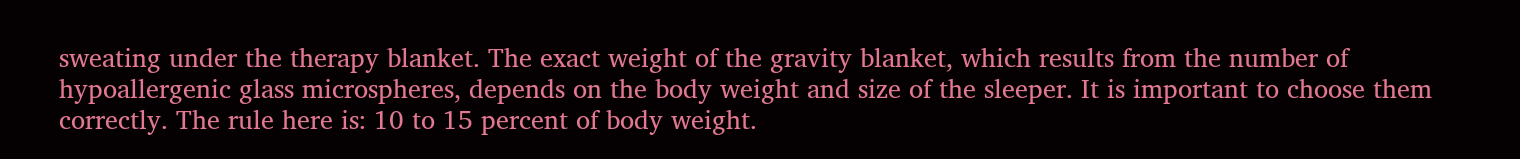sweating under the therapy blanket. The exact weight of the gravity blanket, which results from the number of hypoallergenic glass microspheres, depends on the body weight and size of the sleeper. It is important to choose them correctly. The rule here is: 10 to 15 percent of body weight.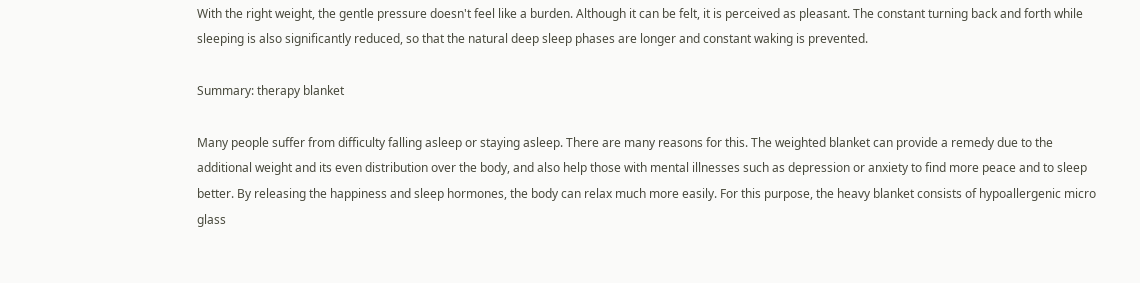With the right weight, the gentle pressure doesn't feel like a burden. Although it can be felt, it is perceived as pleasant. The constant turning back and forth while sleeping is also significantly reduced, so that the natural deep sleep phases are longer and constant waking is prevented.

Summary: therapy blanket

Many people suffer from difficulty falling asleep or staying asleep. There are many reasons for this. The weighted blanket can provide a remedy due to the additional weight and its even distribution over the body, and also help those with mental illnesses such as depression or anxiety to find more peace and to sleep better. By releasing the happiness and sleep hormones, the body can relax much more easily. For this purpose, the heavy blanket consists of hypoallergenic micro glass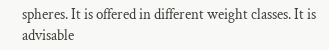spheres. It is offered in different weight classes. It is advisable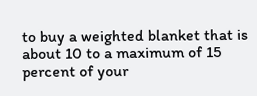to buy a weighted blanket that is about 10 to a maximum of 15 percent of your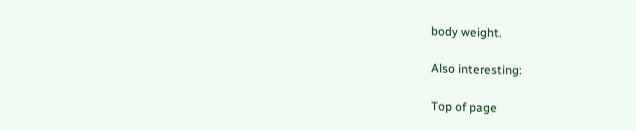body weight.

Also interesting:

Top of page